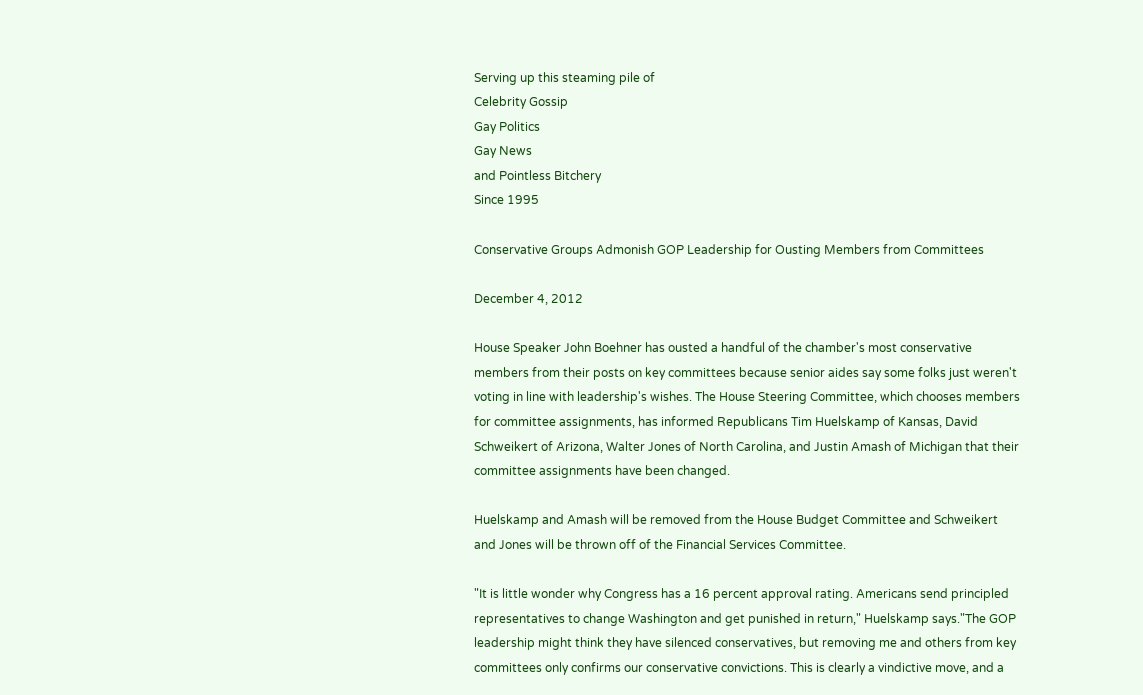Serving up this steaming pile of
Celebrity Gossip
Gay Politics
Gay News
and Pointless Bitchery
Since 1995

Conservative Groups Admonish GOP Leadership for Ousting Members from Committees

December 4, 2012

House Speaker John Boehner has ousted a handful of the chamber's most conservative members from their posts on key committees because senior aides say some folks just weren't voting in line with leadership's wishes. The House Steering Committee, which chooses members for committee assignments, has informed Republicans Tim Huelskamp of Kansas, David Schweikert of Arizona, Walter Jones of North Carolina, and Justin Amash of Michigan that their committee assignments have been changed.

Huelskamp and Amash will be removed from the House Budget Committee and Schweikert and Jones will be thrown off of the Financial Services Committee.

"It is little wonder why Congress has a 16 percent approval rating. Americans send principled representatives to change Washington and get punished in return," Huelskamp says."The GOP leadership might think they have silenced conservatives, but removing me and others from key committees only confirms our conservative convictions. This is clearly a vindictive move, and a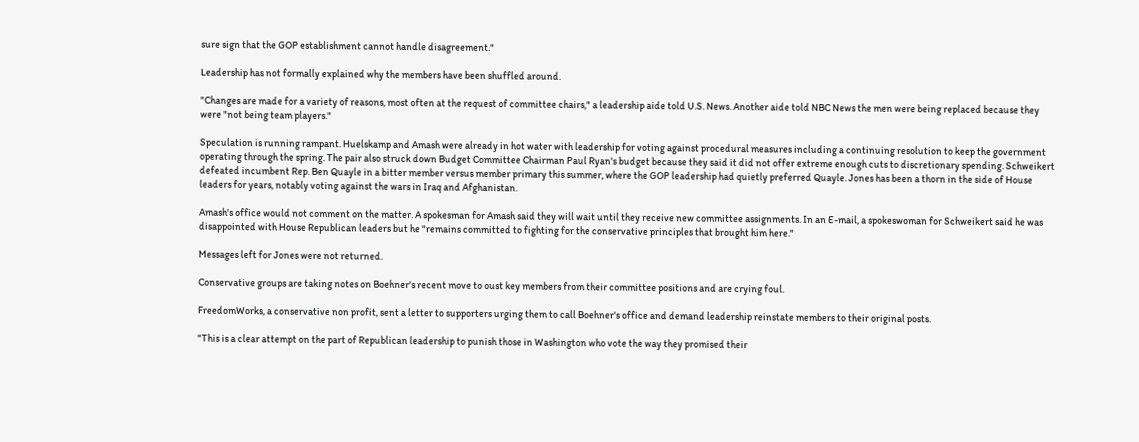sure sign that the GOP establishment cannot handle disagreement."

Leadership has not formally explained why the members have been shuffled around.

"Changes are made for a variety of reasons, most often at the request of committee chairs," a leadership aide told U.S. News. Another aide told NBC News the men were being replaced because they were "not being team players."

Speculation is running rampant. Huelskamp and Amash were already in hot water with leadership for voting against procedural measures including a continuing resolution to keep the government operating through the spring. The pair also struck down Budget Committee Chairman Paul Ryan's budget because they said it did not offer extreme enough cuts to discretionary spending. Schweikert defeated incumbent Rep. Ben Quayle in a bitter member versus member primary this summer, where the GOP leadership had quietly preferred Quayle. Jones has been a thorn in the side of House leaders for years, notably voting against the wars in Iraq and Afghanistan.

Amash's office would not comment on the matter. A spokesman for Amash said they will wait until they receive new committee assignments. In an E-mail, a spokeswoman for Schweikert said he was disappointed with House Republican leaders but he "remains committed to fighting for the conservative principles that brought him here."

Messages left for Jones were not returned.

Conservative groups are taking notes on Boehner's recent move to oust key members from their committee positions and are crying foul.

FreedomWorks, a conservative non profit, sent a letter to supporters urging them to call Boehner's office and demand leadership reinstate members to their original posts.

"This is a clear attempt on the part of Republican leadership to punish those in Washington who vote the way they promised their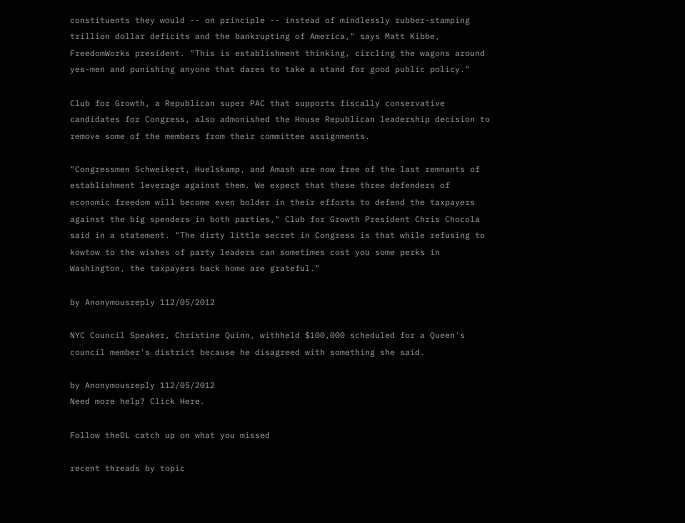constituents they would -- on principle -- instead of mindlessly rubber-stamping trillion dollar deficits and the bankrupting of America," says Matt Kibbe, FreedomWorks president. "This is establishment thinking, circling the wagons around yes-men and punishing anyone that dares to take a stand for good public policy."

Club for Growth, a Republican super PAC that supports fiscally conservative candidates for Congress, also admonished the House Republican leadership decision to remove some of the members from their committee assignments.

"Congressmen Schweikert, Huelskamp, and Amash are now free of the last remnants of establishment leverage against them. We expect that these three defenders of economic freedom will become even bolder in their efforts to defend the taxpayers against the big spenders in both parties," Club for Growth President Chris Chocola said in a statement. "The dirty little secret in Congress is that while refusing to kowtow to the wishes of party leaders can sometimes cost you some perks in Washington, the taxpayers back home are grateful."

by Anonymousreply 112/05/2012

NYC Council Speaker, Christine Quinn, withheld $100,000 scheduled for a Queen's council member's district because he disagreed with something she said.

by Anonymousreply 112/05/2012
Need more help? Click Here.

Follow theDL catch up on what you missed

recent threads by topic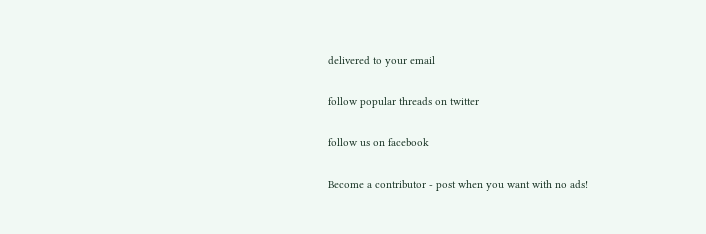delivered to your email

follow popular threads on twitter

follow us on facebook

Become a contributor - post when you want with no ads!